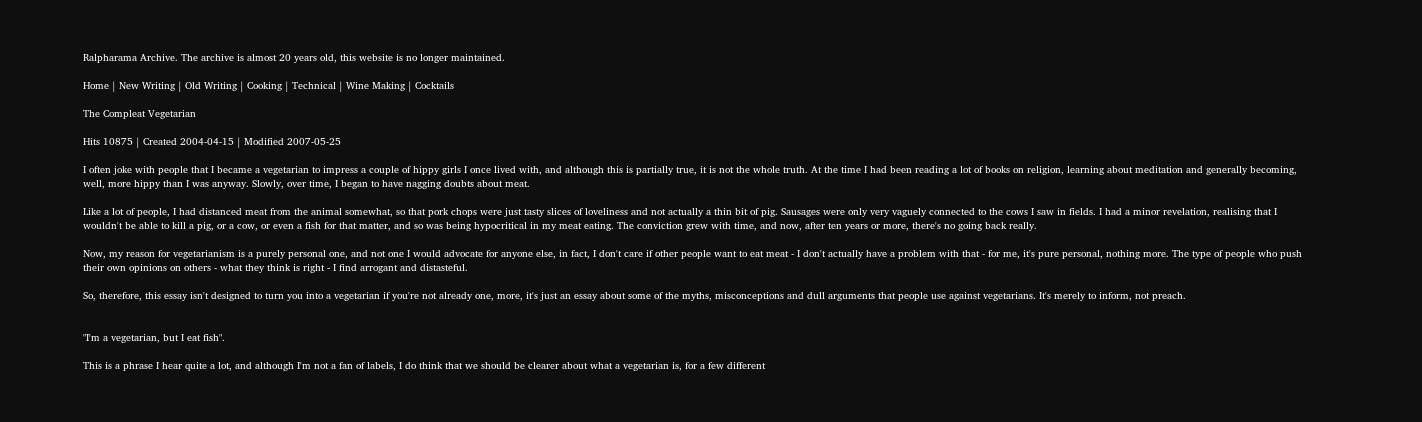Ralpharama Archive. The archive is almost 20 years old, this website is no longer maintained.

Home | New Writing | Old Writing | Cooking | Technical | Wine Making | Cocktails

The Compleat Vegetarian

Hits 10875 | Created 2004-04-15 | Modified 2007-05-25

I often joke with people that I became a vegetarian to impress a couple of hippy girls I once lived with, and although this is partially true, it is not the whole truth. At the time I had been reading a lot of books on religion, learning about meditation and generally becoming, well, more hippy than I was anyway. Slowly, over time, I began to have nagging doubts about meat.

Like a lot of people, I had distanced meat from the animal somewhat, so that pork chops were just tasty slices of loveliness and not actually a thin bit of pig. Sausages were only very vaguely connected to the cows I saw in fields. I had a minor revelation, realising that I wouldn't be able to kill a pig, or a cow, or even a fish for that matter, and so was being hypocritical in my meat eating. The conviction grew with time, and now, after ten years or more, there's no going back really.

Now, my reason for vegetarianism is a purely personal one, and not one I would advocate for anyone else, in fact, I don't care if other people want to eat meat - I don't actually have a problem with that - for me, it's pure personal, nothing more. The type of people who push their own opinions on others - what they think is right - I find arrogant and distasteful.

So, therefore, this essay isn't designed to turn you into a vegetarian if you're not already one, more, it's just an essay about some of the myths, misconceptions and dull arguments that people use against vegetarians. It's merely to inform, not preach.


"I'm a vegetarian, but I eat fish".

This is a phrase I hear quite a lot, and although I'm not a fan of labels, I do think that we should be clearer about what a vegetarian is, for a few different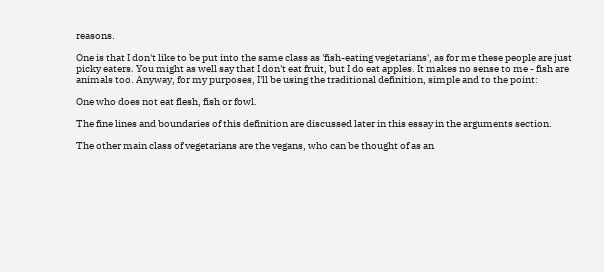reasons.

One is that I don't like to be put into the same class as 'fish-eating vegetarians', as for me these people are just picky eaters. You might as well say that I don't eat fruit, but I do eat apples. It makes no sense to me - fish are animals too. Anyway, for my purposes, I'll be using the traditional definition, simple and to the point:

One who does not eat flesh, fish or fowl.

The fine lines and boundaries of this definition are discussed later in this essay in the arguments section.

The other main class of vegetarians are the vegans, who can be thought of as an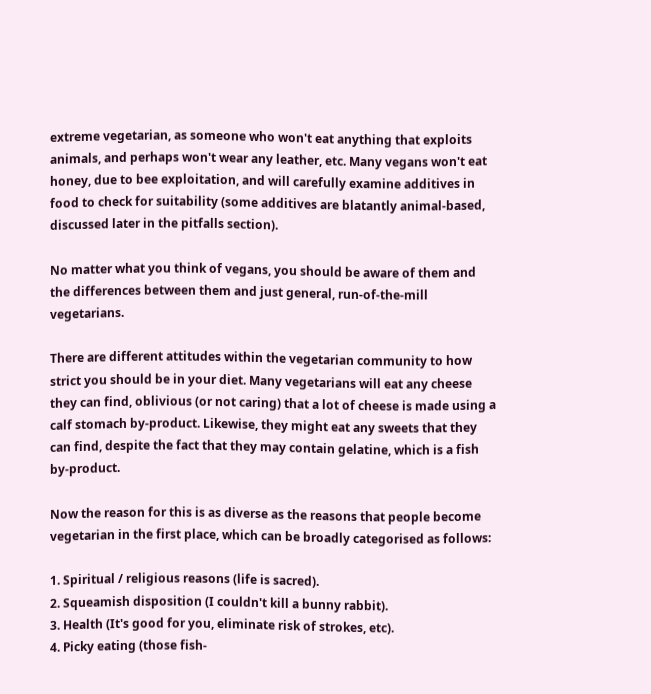extreme vegetarian, as someone who won't eat anything that exploits animals, and perhaps won't wear any leather, etc. Many vegans won't eat honey, due to bee exploitation, and will carefully examine additives in food to check for suitability (some additives are blatantly animal-based, discussed later in the pitfalls section).

No matter what you think of vegans, you should be aware of them and the differences between them and just general, run-of-the-mill vegetarians.

There are different attitudes within the vegetarian community to how strict you should be in your diet. Many vegetarians will eat any cheese they can find, oblivious (or not caring) that a lot of cheese is made using a calf stomach by-product. Likewise, they might eat any sweets that they can find, despite the fact that they may contain gelatine, which is a fish by-product.

Now the reason for this is as diverse as the reasons that people become vegetarian in the first place, which can be broadly categorised as follows:

1. Spiritual / religious reasons (life is sacred).
2. Squeamish disposition (I couldn't kill a bunny rabbit).
3. Health (It's good for you, eliminate risk of strokes, etc).
4. Picky eating (those fish-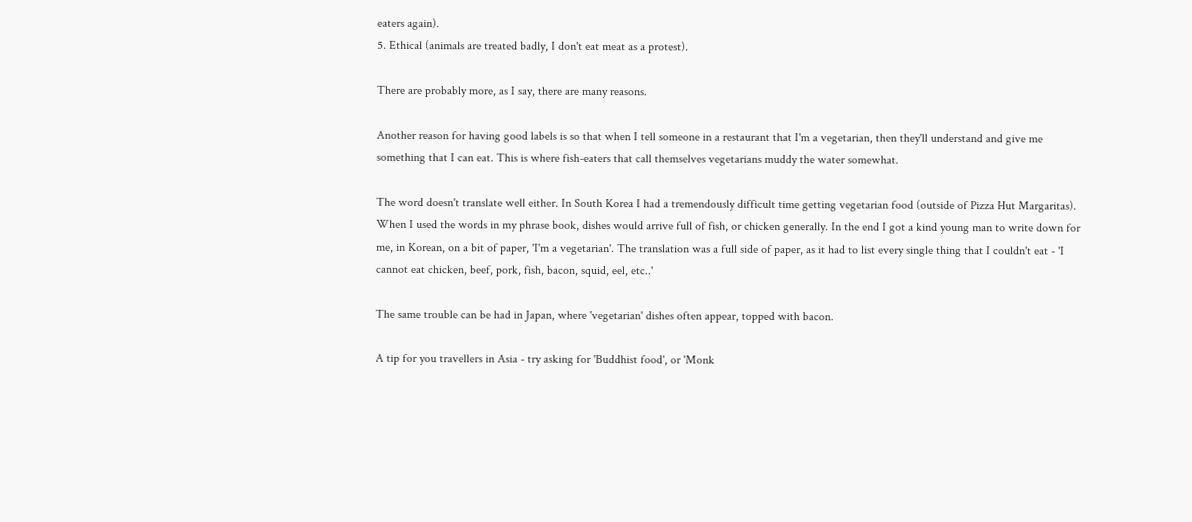eaters again).
5. Ethical (animals are treated badly, I don't eat meat as a protest).

There are probably more, as I say, there are many reasons.

Another reason for having good labels is so that when I tell someone in a restaurant that I'm a vegetarian, then they'll understand and give me something that I can eat. This is where fish-eaters that call themselves vegetarians muddy the water somewhat.

The word doesn't translate well either. In South Korea I had a tremendously difficult time getting vegetarian food (outside of Pizza Hut Margaritas). When I used the words in my phrase book, dishes would arrive full of fish, or chicken generally. In the end I got a kind young man to write down for me, in Korean, on a bit of paper, 'I'm a vegetarian'. The translation was a full side of paper, as it had to list every single thing that I couldn't eat - 'I cannot eat chicken, beef, pork, fish, bacon, squid, eel, etc..'

The same trouble can be had in Japan, where 'vegetarian' dishes often appear, topped with bacon.

A tip for you travellers in Asia - try asking for 'Buddhist food', or 'Monk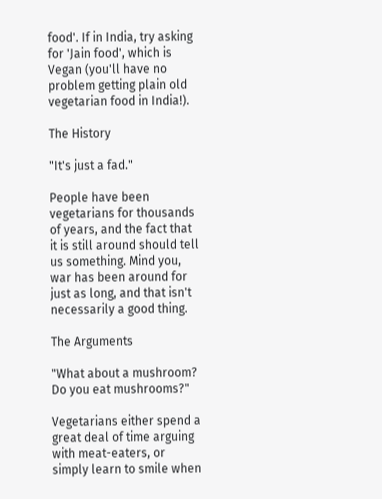food'. If in India, try asking for 'Jain food', which is Vegan (you'll have no problem getting plain old vegetarian food in India!).

The History

"It's just a fad."

People have been vegetarians for thousands of years, and the fact that it is still around should tell us something. Mind you, war has been around for just as long, and that isn't necessarily a good thing.

The Arguments

"What about a mushroom? Do you eat mushrooms?"

Vegetarians either spend a great deal of time arguing with meat-eaters, or simply learn to smile when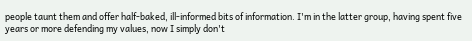people taunt them and offer half-baked, ill-informed bits of information. I'm in the latter group, having spent five years or more defending my values, now I simply don't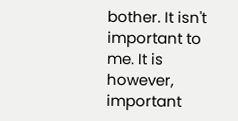bother. It isn't important to me. It is however, important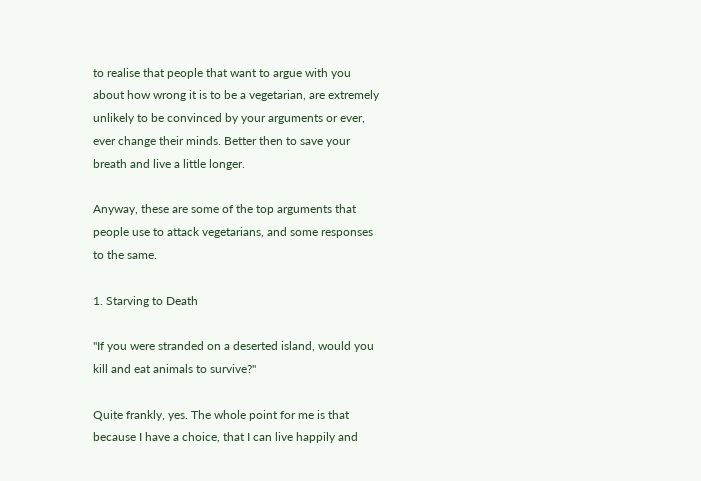to realise that people that want to argue with you about how wrong it is to be a vegetarian, are extremely unlikely to be convinced by your arguments or ever, ever change their minds. Better then to save your breath and live a little longer.

Anyway, these are some of the top arguments that people use to attack vegetarians, and some responses to the same.

1. Starving to Death

"If you were stranded on a deserted island, would you kill and eat animals to survive?"

Quite frankly, yes. The whole point for me is that because I have a choice, that I can live happily and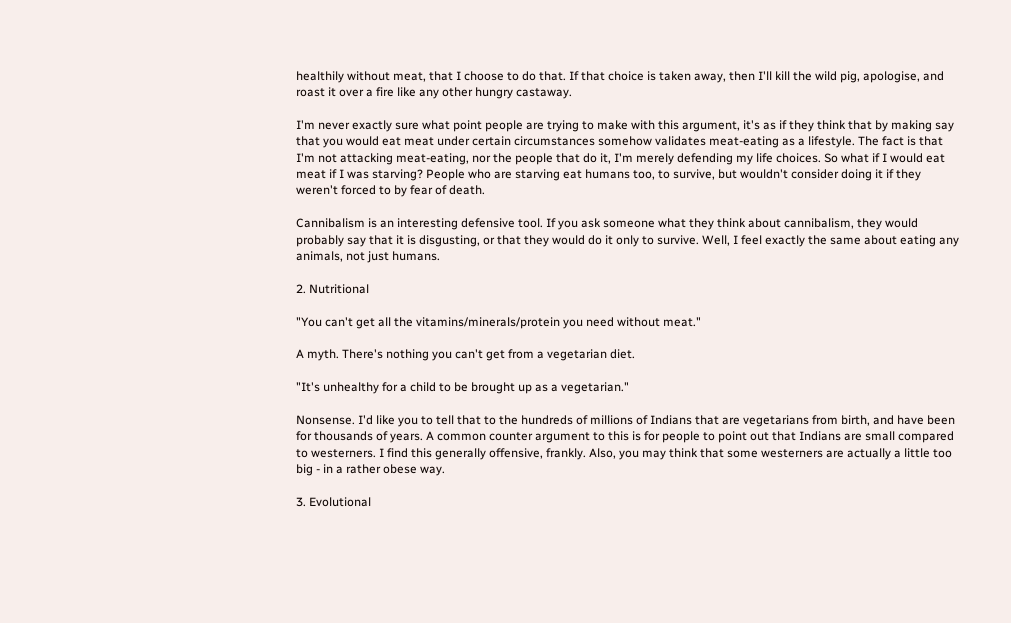healthily without meat, that I choose to do that. If that choice is taken away, then I'll kill the wild pig, apologise, and roast it over a fire like any other hungry castaway.

I'm never exactly sure what point people are trying to make with this argument, it's as if they think that by making say that you would eat meat under certain circumstances somehow validates meat-eating as a lifestyle. The fact is that I'm not attacking meat-eating, nor the people that do it, I'm merely defending my life choices. So what if I would eat meat if I was starving? People who are starving eat humans too, to survive, but wouldn't consider doing it if they weren't forced to by fear of death.

Cannibalism is an interesting defensive tool. If you ask someone what they think about cannibalism, they would probably say that it is disgusting, or that they would do it only to survive. Well, I feel exactly the same about eating any animals, not just humans.

2. Nutritional

"You can't get all the vitamins/minerals/protein you need without meat."

A myth. There's nothing you can't get from a vegetarian diet.

"It's unhealthy for a child to be brought up as a vegetarian."

Nonsense. I'd like you to tell that to the hundreds of millions of Indians that are vegetarians from birth, and have been for thousands of years. A common counter argument to this is for people to point out that Indians are small compared to westerners. I find this generally offensive, frankly. Also, you may think that some westerners are actually a little too big - in a rather obese way.

3. Evolutional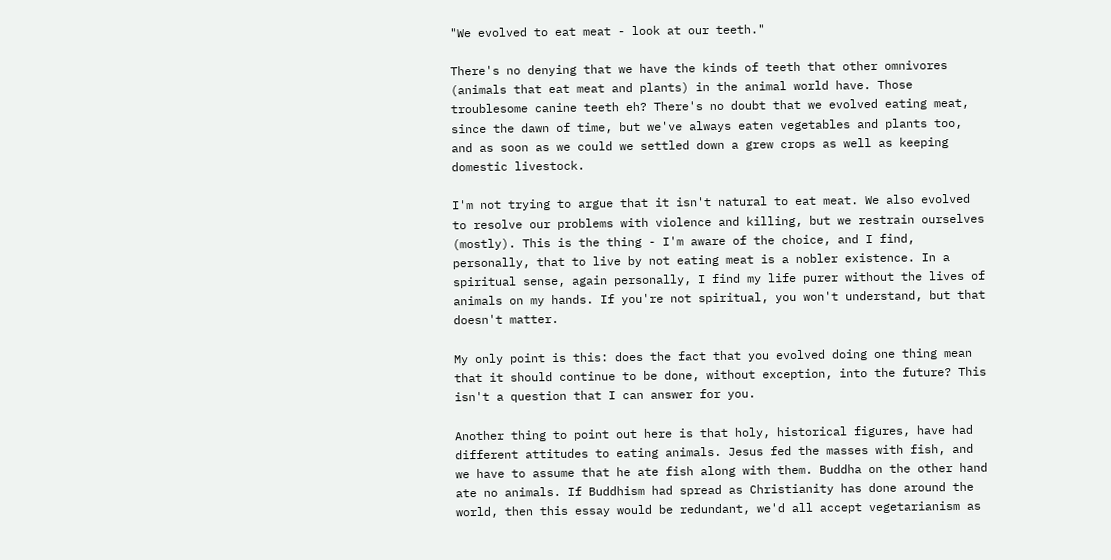"We evolved to eat meat - look at our teeth."

There's no denying that we have the kinds of teeth that other omnivores (animals that eat meat and plants) in the animal world have. Those troublesome canine teeth eh? There's no doubt that we evolved eating meat, since the dawn of time, but we've always eaten vegetables and plants too, and as soon as we could we settled down a grew crops as well as keeping domestic livestock.

I'm not trying to argue that it isn't natural to eat meat. We also evolved to resolve our problems with violence and killing, but we restrain ourselves (mostly). This is the thing - I'm aware of the choice, and I find, personally, that to live by not eating meat is a nobler existence. In a spiritual sense, again personally, I find my life purer without the lives of animals on my hands. If you're not spiritual, you won't understand, but that doesn't matter.

My only point is this: does the fact that you evolved doing one thing mean that it should continue to be done, without exception, into the future? This isn't a question that I can answer for you.

Another thing to point out here is that holy, historical figures, have had different attitudes to eating animals. Jesus fed the masses with fish, and we have to assume that he ate fish along with them. Buddha on the other hand ate no animals. If Buddhism had spread as Christianity has done around the world, then this essay would be redundant, we'd all accept vegetarianism as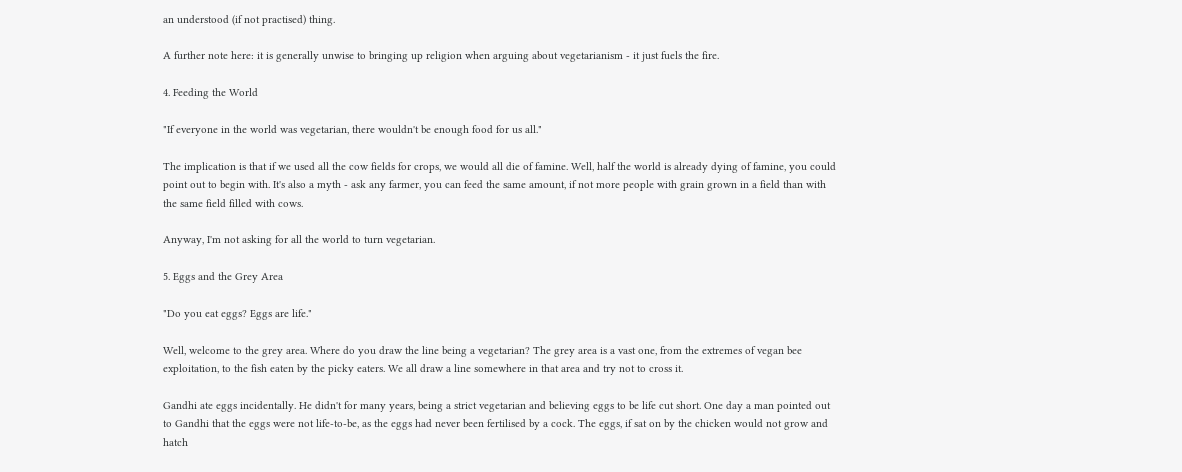an understood (if not practised) thing.

A further note here: it is generally unwise to bringing up religion when arguing about vegetarianism - it just fuels the fire.

4. Feeding the World

"If everyone in the world was vegetarian, there wouldn't be enough food for us all."

The implication is that if we used all the cow fields for crops, we would all die of famine. Well, half the world is already dying of famine, you could point out to begin with. It's also a myth - ask any farmer, you can feed the same amount, if not more people with grain grown in a field than with the same field filled with cows.

Anyway, I'm not asking for all the world to turn vegetarian.

5. Eggs and the Grey Area

"Do you eat eggs? Eggs are life."

Well, welcome to the grey area. Where do you draw the line being a vegetarian? The grey area is a vast one, from the extremes of vegan bee exploitation, to the fish eaten by the picky eaters. We all draw a line somewhere in that area and try not to cross it.

Gandhi ate eggs incidentally. He didn't for many years, being a strict vegetarian and believing eggs to be life cut short. One day a man pointed out to Gandhi that the eggs were not life-to-be, as the eggs had never been fertilised by a cock. The eggs, if sat on by the chicken would not grow and hatch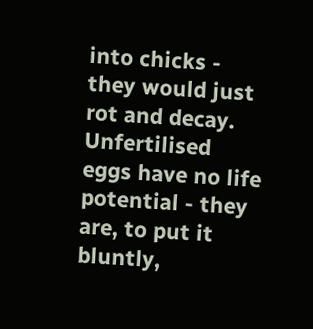into chicks - they would just rot and decay. Unfertilised eggs have no life potential - they are, to put it bluntly,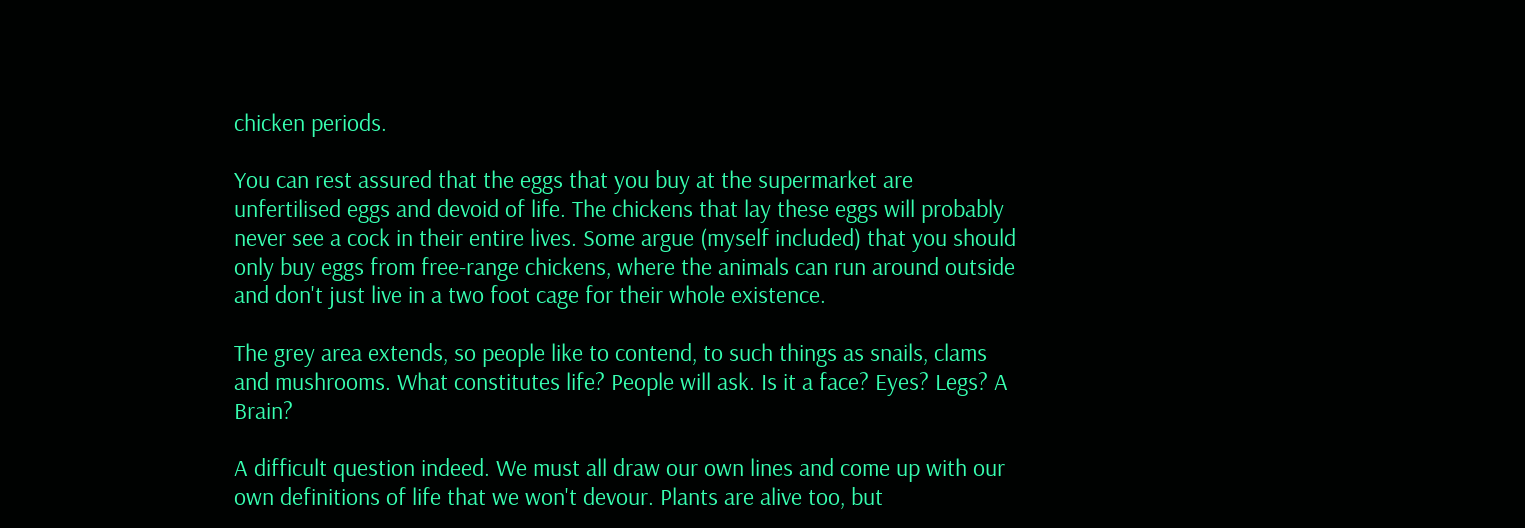chicken periods.

You can rest assured that the eggs that you buy at the supermarket are unfertilised eggs and devoid of life. The chickens that lay these eggs will probably never see a cock in their entire lives. Some argue (myself included) that you should only buy eggs from free-range chickens, where the animals can run around outside and don't just live in a two foot cage for their whole existence.

The grey area extends, so people like to contend, to such things as snails, clams and mushrooms. What constitutes life? People will ask. Is it a face? Eyes? Legs? A Brain?

A difficult question indeed. We must all draw our own lines and come up with our own definitions of life that we won't devour. Plants are alive too, but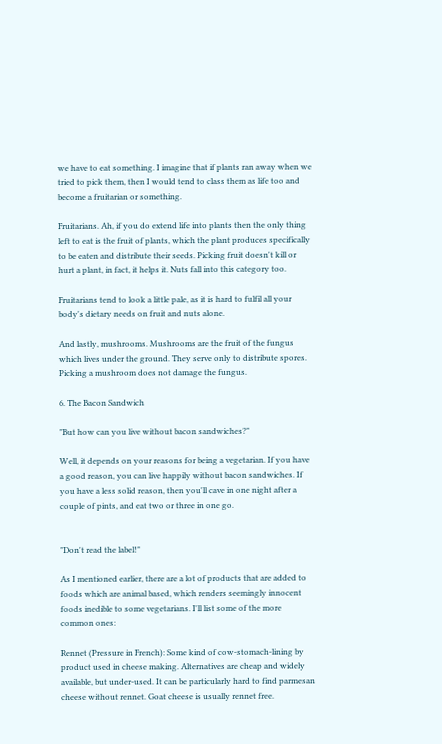we have to eat something. I imagine that if plants ran away when we tried to pick them, then I would tend to class them as life too and become a fruitarian or something.

Fruitarians. Ah, if you do extend life into plants then the only thing left to eat is the fruit of plants, which the plant produces specifically to be eaten and distribute their seeds. Picking fruit doesn't kill or hurt a plant, in fact, it helps it. Nuts fall into this category too.

Fruitarians tend to look a little pale, as it is hard to fulfil all your body's dietary needs on fruit and nuts alone.

And lastly, mushrooms. Mushrooms are the fruit of the fungus which lives under the ground. They serve only to distribute spores. Picking a mushroom does not damage the fungus.

6. The Bacon Sandwich

"But how can you live without bacon sandwiches?"

Well, it depends on your reasons for being a vegetarian. If you have a good reason, you can live happily without bacon sandwiches. If you have a less solid reason, then you'll cave in one night after a couple of pints, and eat two or three in one go.


"Don't read the label!"

As I mentioned earlier, there are a lot of products that are added to foods which are animal based, which renders seemingly innocent foods inedible to some vegetarians. I'll list some of the more common ones:

Rennet (Pressure in French): Some kind of cow-stomach-lining by product used in cheese making. Alternatives are cheap and widely available, but under-used. It can be particularly hard to find parmesan cheese without rennet. Goat cheese is usually rennet free.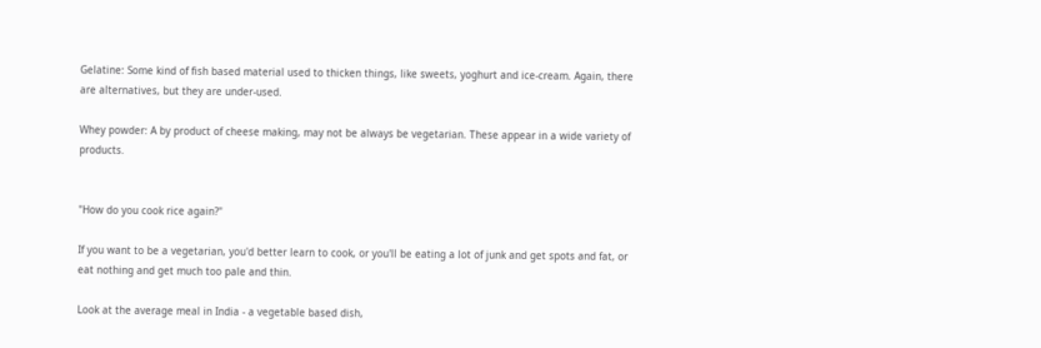Gelatine: Some kind of fish based material used to thicken things, like sweets, yoghurt and ice-cream. Again, there are alternatives, but they are under-used.

Whey powder: A by product of cheese making, may not be always be vegetarian. These appear in a wide variety of products.


"How do you cook rice again?"

If you want to be a vegetarian, you'd better learn to cook, or you'll be eating a lot of junk and get spots and fat, or eat nothing and get much too pale and thin.

Look at the average meal in India - a vegetable based dish,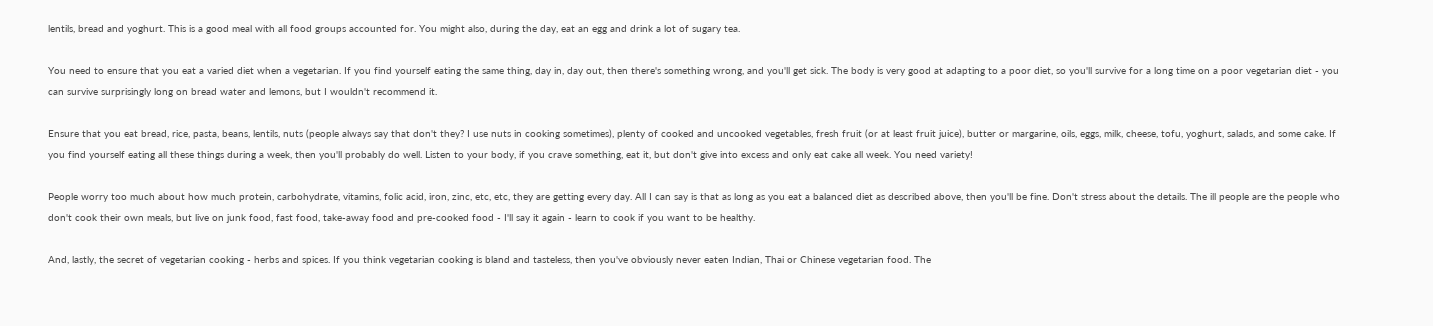lentils, bread and yoghurt. This is a good meal with all food groups accounted for. You might also, during the day, eat an egg and drink a lot of sugary tea.

You need to ensure that you eat a varied diet when a vegetarian. If you find yourself eating the same thing, day in, day out, then there's something wrong, and you'll get sick. The body is very good at adapting to a poor diet, so you'll survive for a long time on a poor vegetarian diet - you can survive surprisingly long on bread water and lemons, but I wouldn't recommend it.

Ensure that you eat bread, rice, pasta, beans, lentils, nuts (people always say that don't they? I use nuts in cooking sometimes), plenty of cooked and uncooked vegetables, fresh fruit (or at least fruit juice), butter or margarine, oils, eggs, milk, cheese, tofu, yoghurt, salads, and some cake. If you find yourself eating all these things during a week, then you'll probably do well. Listen to your body, if you crave something, eat it, but don't give into excess and only eat cake all week. You need variety!

People worry too much about how much protein, carbohydrate, vitamins, folic acid, iron, zinc, etc, etc, they are getting every day. All I can say is that as long as you eat a balanced diet as described above, then you'll be fine. Don't stress about the details. The ill people are the people who don't cook their own meals, but live on junk food, fast food, take-away food and pre-cooked food - I'll say it again - learn to cook if you want to be healthy.

And, lastly, the secret of vegetarian cooking - herbs and spices. If you think vegetarian cooking is bland and tasteless, then you've obviously never eaten Indian, Thai or Chinese vegetarian food. The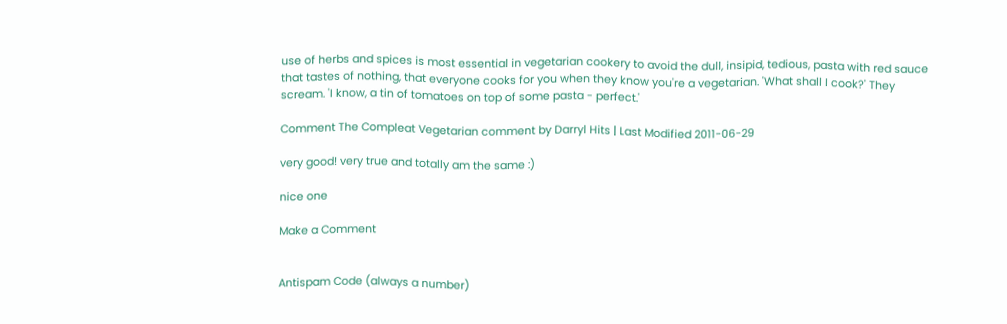use of herbs and spices is most essential in vegetarian cookery to avoid the dull, insipid, tedious, pasta with red sauce that tastes of nothing, that everyone cooks for you when they know you're a vegetarian. 'What shall I cook?' They scream. 'I know, a tin of tomatoes on top of some pasta - perfect.'

Comment The Compleat Vegetarian comment by Darryl Hits | Last Modified 2011-06-29

very good! very true and totally am the same :)

nice one

Make a Comment


Antispam Code (always a number)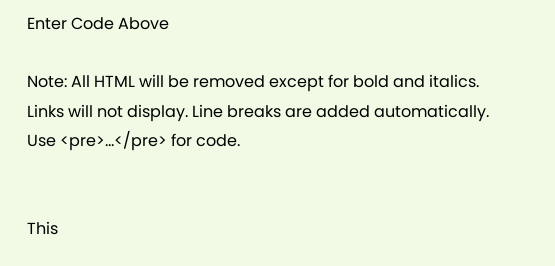Enter Code Above

Note: All HTML will be removed except for bold and italics. Links will not display. Line breaks are added automatically. Use <pre>...</pre> for code.


This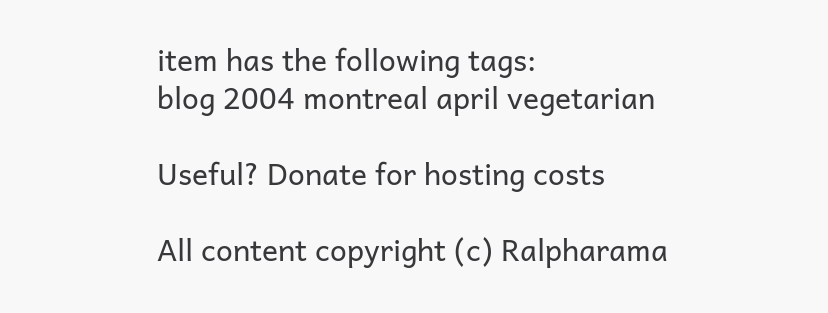item has the following tags:
blog 2004 montreal april vegetarian

Useful? Donate for hosting costs

All content copyright (c) Ralpharama